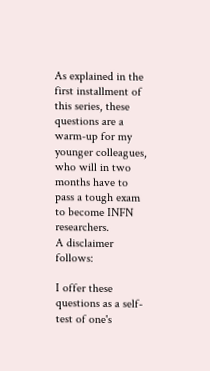As explained in the first installment of this series, these questions are a warm-up for my younger colleagues, who will in two months have to pass a tough exam to become INFN researchers.
A disclaimer follows:

I offer these questions as a self-test of one's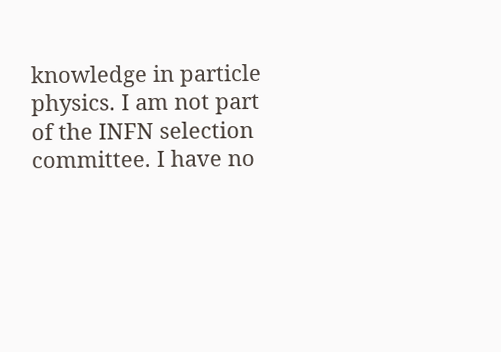knowledge in particle physics. I am not part of the INFN selection committee. I have no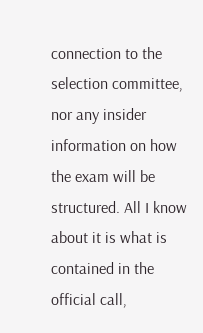connection to the selection committee, nor any insider information on how the exam will be structured. All I know about it is what is contained in the official call,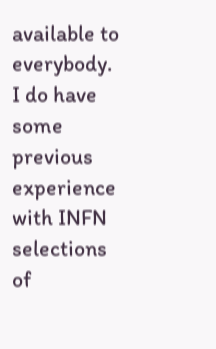available to everybody. I do have some previous experience with INFN selections of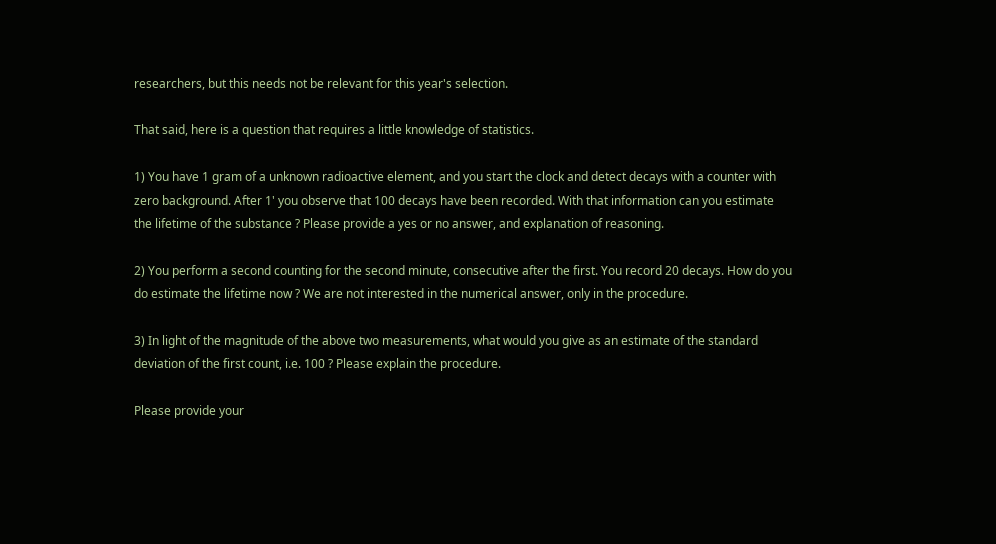researchers, but this needs not be relevant for this year's selection.

That said, here is a question that requires a little knowledge of statistics.

1) You have 1 gram of a unknown radioactive element, and you start the clock and detect decays with a counter with zero background. After 1' you observe that 100 decays have been recorded. With that information can you estimate the lifetime of the substance ? Please provide a yes or no answer, and explanation of reasoning.

2) You perform a second counting for the second minute, consecutive after the first. You record 20 decays. How do you do estimate the lifetime now ? We are not interested in the numerical answer, only in the procedure.

3) In light of the magnitude of the above two measurements, what would you give as an estimate of the standard deviation of the first count, i.e. 100 ? Please explain the procedure.

Please provide your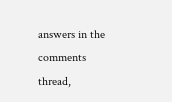answers in the comments thread,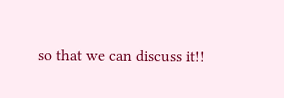so that we can discuss it!!